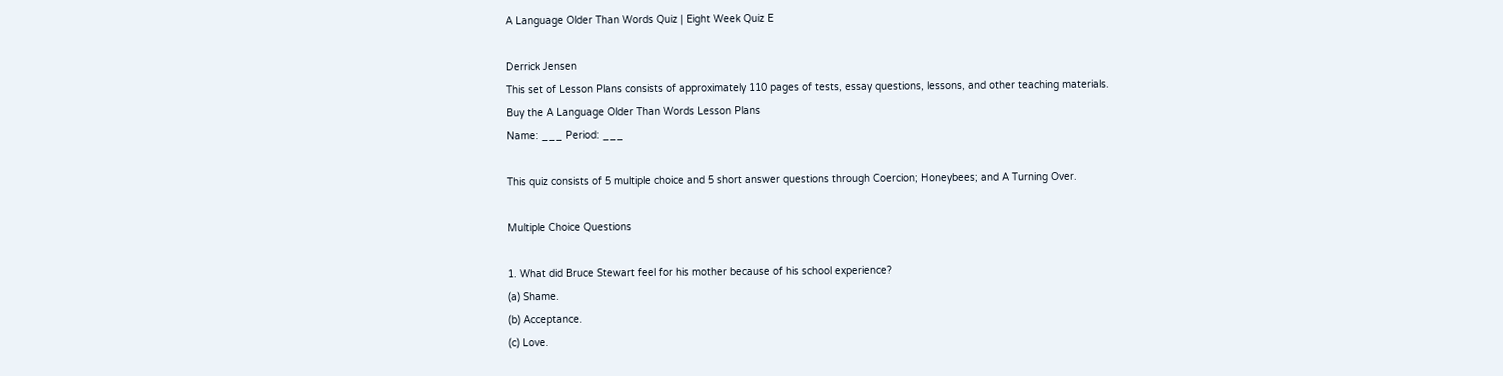A Language Older Than Words Quiz | Eight Week Quiz E

Derrick Jensen
This set of Lesson Plans consists of approximately 110 pages of tests, essay questions, lessons, and other teaching materials.
Buy the A Language Older Than Words Lesson Plans
Name: ___ Period: ___

This quiz consists of 5 multiple choice and 5 short answer questions through Coercion; Honeybees; and A Turning Over.

Multiple Choice Questions

1. What did Bruce Stewart feel for his mother because of his school experience?
(a) Shame.
(b) Acceptance.
(c) Love.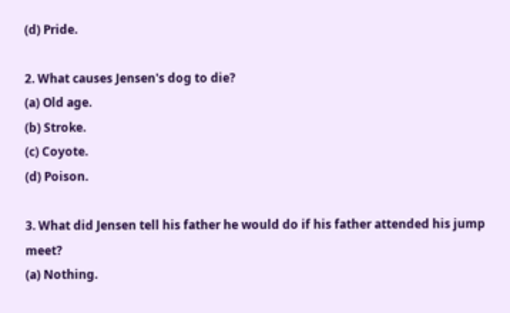(d) Pride.

2. What causes Jensen's dog to die?
(a) Old age.
(b) Stroke.
(c) Coyote.
(d) Poison.

3. What did Jensen tell his father he would do if his father attended his jump meet?
(a) Nothing.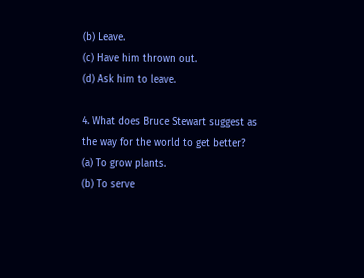(b) Leave.
(c) Have him thrown out.
(d) Ask him to leave.

4. What does Bruce Stewart suggest as the way for the world to get better?
(a) To grow plants.
(b) To serve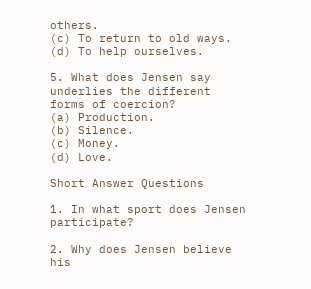others.
(c) To return to old ways.
(d) To help ourselves.

5. What does Jensen say underlies the different forms of coercion?
(a) Production.
(b) Silence.
(c) Money.
(d) Love.

Short Answer Questions

1. In what sport does Jensen participate?

2. Why does Jensen believe his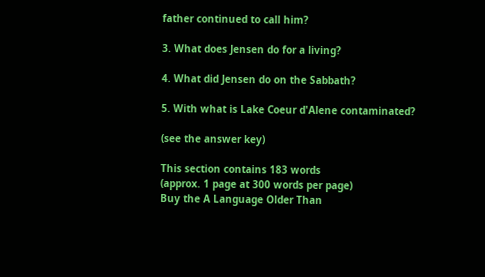father continued to call him?

3. What does Jensen do for a living?

4. What did Jensen do on the Sabbath?

5. With what is Lake Coeur d'Alene contaminated?

(see the answer key)

This section contains 183 words
(approx. 1 page at 300 words per page)
Buy the A Language Older Than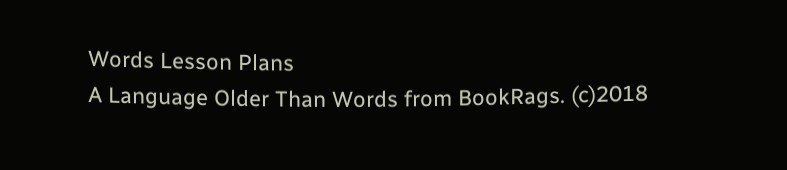Words Lesson Plans
A Language Older Than Words from BookRags. (c)2018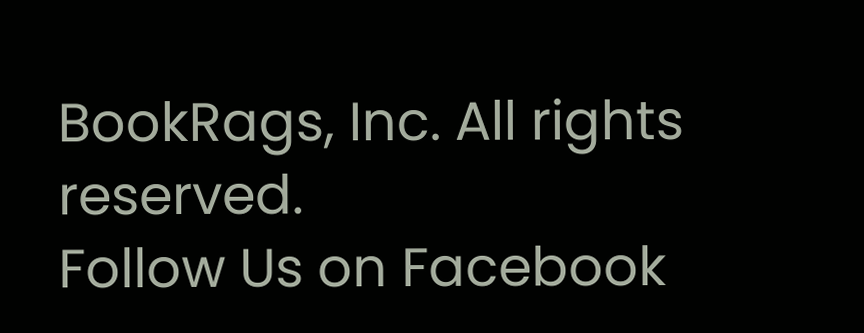BookRags, Inc. All rights reserved.
Follow Us on Facebook